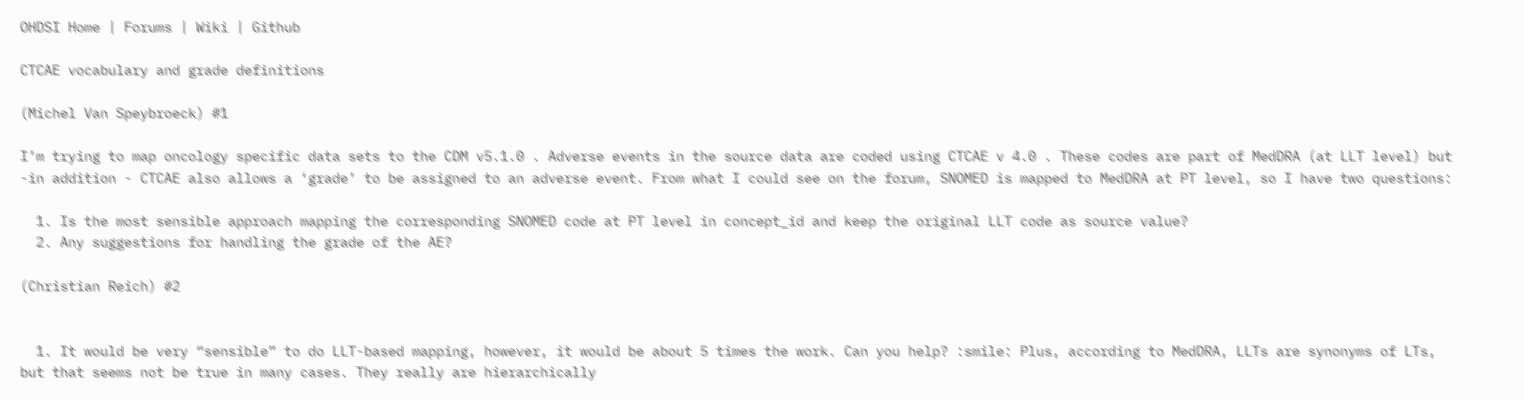OHDSI Home | Forums | Wiki | Github

CTCAE vocabulary and grade definitions

(Michel Van Speybroeck) #1

I’m trying to map oncology specific data sets to the CDM v5.1.0 . Adverse events in the source data are coded using CTCAE v 4.0 . These codes are part of MedDRA (at LLT level) but -in addition - CTCAE also allows a ‘grade’ to be assigned to an adverse event. From what I could see on the forum, SNOMED is mapped to MedDRA at PT level, so I have two questions:

  1. Is the most sensible approach mapping the corresponding SNOMED code at PT level in concept_id and keep the original LLT code as source value?
  2. Any suggestions for handling the grade of the AE?

(Christian Reich) #2


  1. It would be very “sensible” to do LLT-based mapping, however, it would be about 5 times the work. Can you help? :smile: Plus, according to MedDRA, LLTs are synonyms of LTs, but that seems not be true in many cases. They really are hierarchically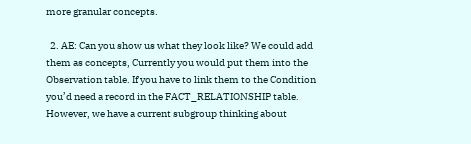more granular concepts.

  2. AE: Can you show us what they look like? We could add them as concepts, Currently you would put them into the Observation table. If you have to link them to the Condition you’d need a record in the FACT_RELATIONSHIP table. However, we have a current subgroup thinking about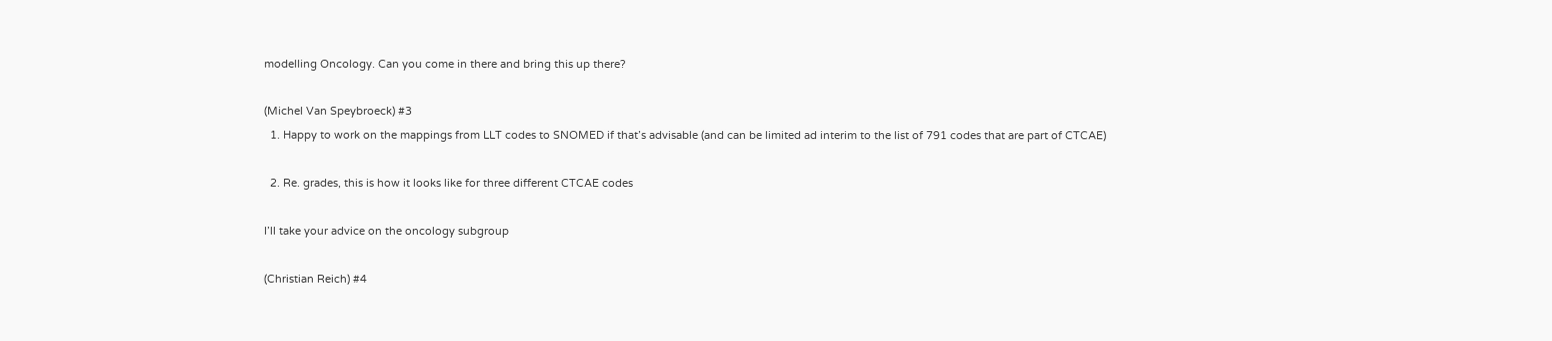modelling Oncology. Can you come in there and bring this up there?

(Michel Van Speybroeck) #3
  1. Happy to work on the mappings from LLT codes to SNOMED if that’s advisable (and can be limited ad interim to the list of 791 codes that are part of CTCAE)

  2. Re. grades, this is how it looks like for three different CTCAE codes

I’ll take your advice on the oncology subgroup

(Christian Reich) #4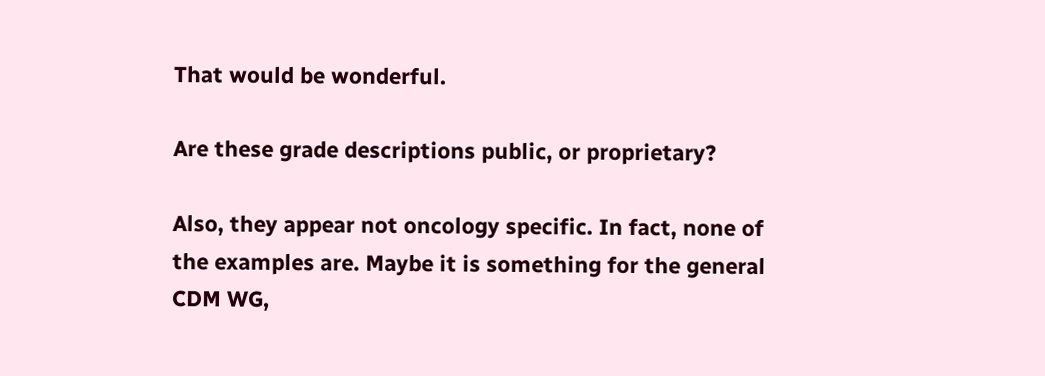That would be wonderful.

Are these grade descriptions public, or proprietary?

Also, they appear not oncology specific. In fact, none of the examples are. Maybe it is something for the general CDM WG,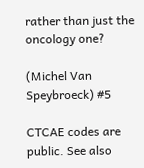rather than just the oncology one?

(Michel Van Speybroeck) #5

CTCAE codes are public. See also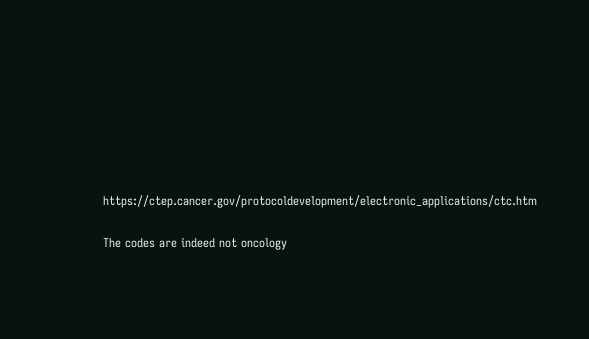https://ctep.cancer.gov/protocoldevelopment/electronic_applications/ctc.htm

The codes are indeed not oncology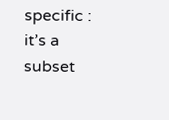specific : it’s a subset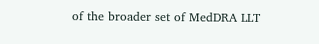of the broader set of MedDRA LLT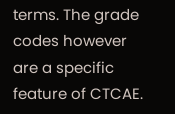terms. The grade codes however are a specific feature of CTCAE.